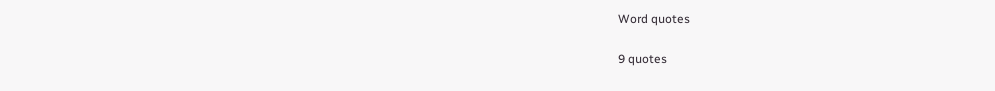Word quotes

9 quotes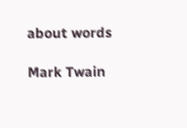about words

Mark Twain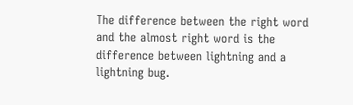The difference between the right word and the almost right word is the difference between lightning and a lightning bug.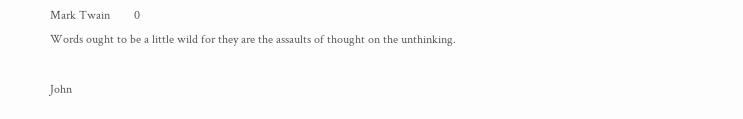Mark Twain        0
Words ought to be a little wild for they are the assaults of thought on the unthinking.

John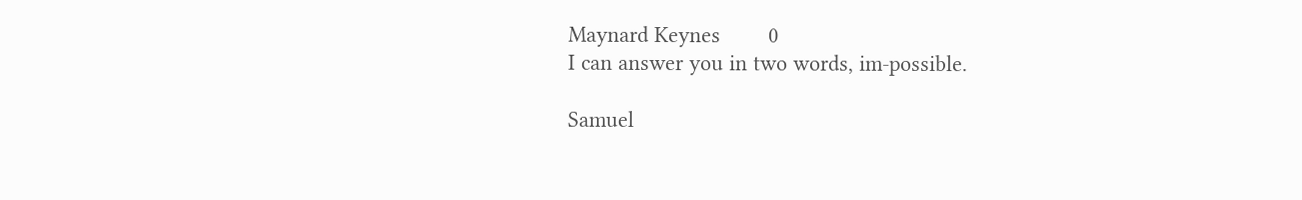Maynard Keynes        0
I can answer you in two words, im-possible.

Samuel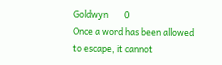Goldwyn        0
Once a word has been allowed to escape, it cannot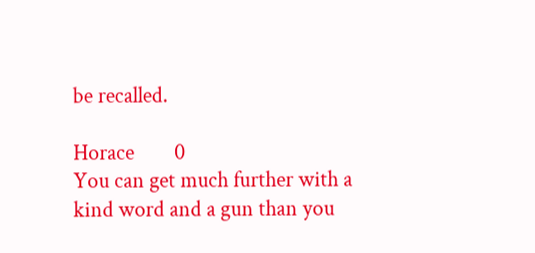be recalled.

Horace        0
You can get much further with a kind word and a gun than you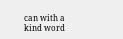can with a kind word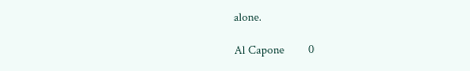alone.

Al Capone        0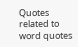Quotes related to word quotes